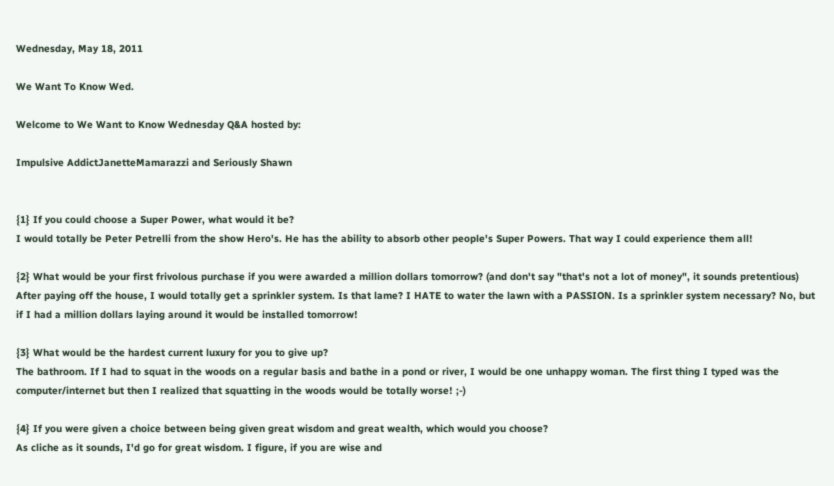Wednesday, May 18, 2011

We Want To Know Wed.

Welcome to We Want to Know Wednesday Q&A hosted by:

Impulsive AddictJanetteMamarazzi and Seriously Shawn


{1} If you could choose a Super Power, what would it be?
I would totally be Peter Petrelli from the show Hero's. He has the ability to absorb other people's Super Powers. That way I could experience them all!

{2} What would be your first frivolous purchase if you were awarded a million dollars tomorrow? (and don't say "that's not a lot of money", it sounds pretentious)
After paying off the house, I would totally get a sprinkler system. Is that lame? I HATE to water the lawn with a PASSION. Is a sprinkler system necessary? No, but if I had a million dollars laying around it would be installed tomorrow!

{3} What would be the hardest current luxury for you to give up?
The bathroom. If I had to squat in the woods on a regular basis and bathe in a pond or river, I would be one unhappy woman. The first thing I typed was the computer/internet but then I realized that squatting in the woods would be totally worse! ;-)

{4} If you were given a choice between being given great wisdom and great wealth, which would you choose?
As cliche as it sounds, I'd go for great wisdom. I figure, if you are wise and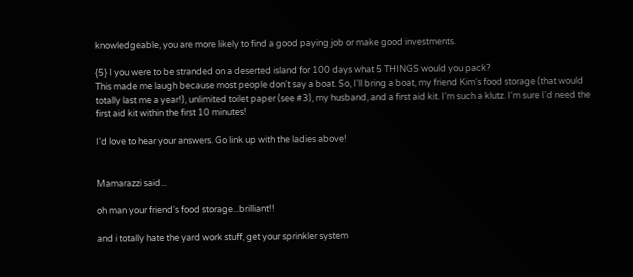knowledgeable, you are more likely to find a good paying job or make good investments.

{5} I you were to be stranded on a deserted island for 100 days what 5 THINGS would you pack?
This made me laugh because most people don't say a boat. So, I'll bring a boat, my friend Kim's food storage (that would totally last me a year!), unlimited toilet paper (see #3), my husband, and a first aid kit. I'm such a klutz. I'm sure I'd need the first aid kit within the first 10 minutes!

I'd love to hear your answers. Go link up with the ladies above!


Mamarazzi said...

oh man your friend's food storage...brilliant!!

and i totally hate the yard work stuff, get your sprinkler system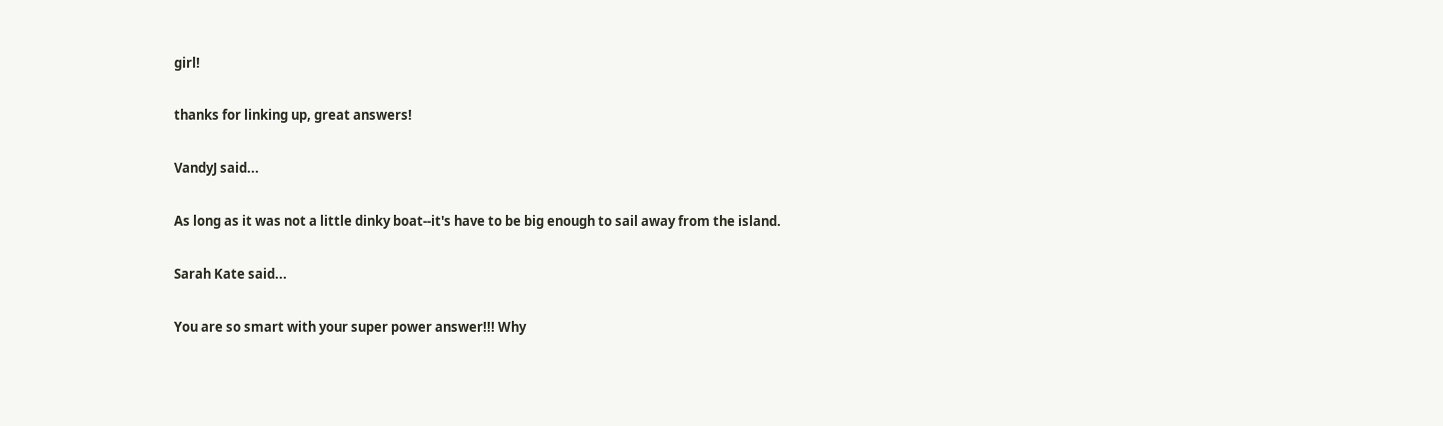girl!

thanks for linking up, great answers!

VandyJ said...

As long as it was not a little dinky boat--it's have to be big enough to sail away from the island.

Sarah Kate said...

You are so smart with your super power answer!!! Why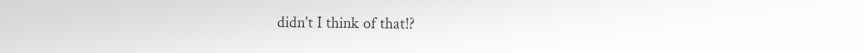didn't I think of that!?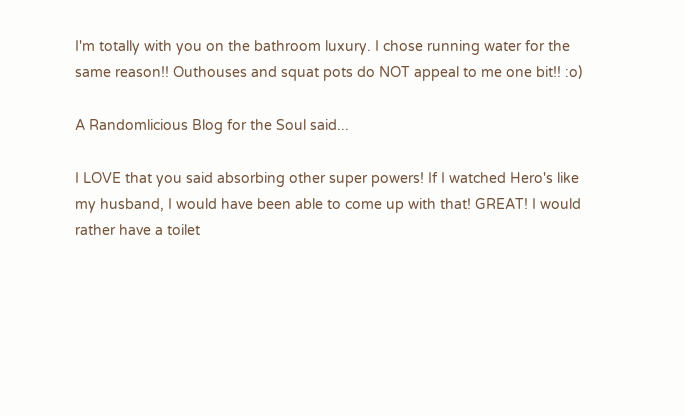I'm totally with you on the bathroom luxury. I chose running water for the same reason!! Outhouses and squat pots do NOT appeal to me one bit!! :o)

A Randomlicious Blog for the Soul said...

I LOVE that you said absorbing other super powers! If I watched Hero's like my husband, I would have been able to come up with that! GREAT! I would rather have a toilet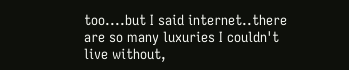too....but I said internet..there are so many luxuries I couldn't live without,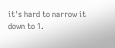it's hard to narrow it down to 1.